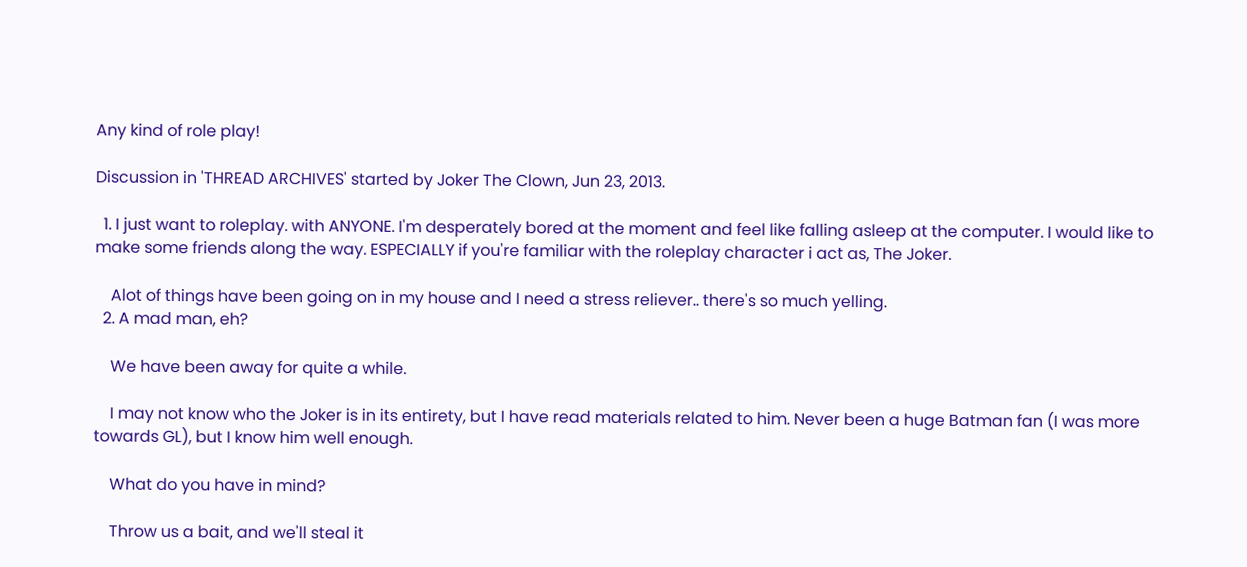Any kind of role play!

Discussion in 'THREAD ARCHIVES' started by Joker The Clown, Jun 23, 2013.

  1. I just want to roleplay. with ANYONE. I'm desperately bored at the moment and feel like falling asleep at the computer. I would like to make some friends along the way. ESPECIALLY if you're familiar with the roleplay character i act as, The Joker.

    Alot of things have been going on in my house and I need a stress reliever.. there's so much yelling.
  2. A mad man, eh?

    We have been away for quite a while.

    I may not know who the Joker is in its entirety, but I have read materials related to him. Never been a huge Batman fan (I was more towards GL), but I know him well enough.

    What do you have in mind?

    Throw us a bait, and we'll steal it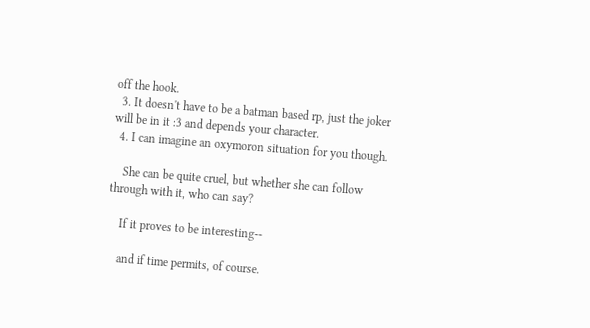off the hook.
  3. It doesn't have to be a batman based rp, just the joker will be in it :3 and depends your character.
  4. I can imagine an oxymoron situation for you though.

    She can be quite cruel, but whether she can follow through with it, who can say?

    If it proves to be interesting--

    and if time permits, of course.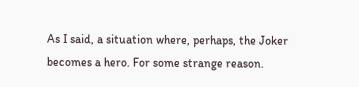As I said, a situation where, perhaps, the Joker becomes a hero. For some strange reason.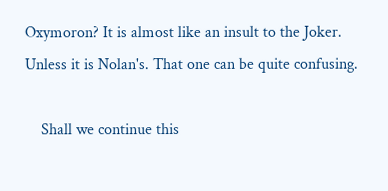Oxymoron? It is almost like an insult to the Joker. Unless it is Nolan's. That one can be quite confusing.

    Shall we continue this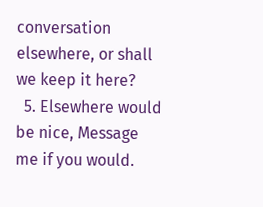conversation elsewhere, or shall we keep it here?
  5. Elsewhere would be nice, Message me if you would.